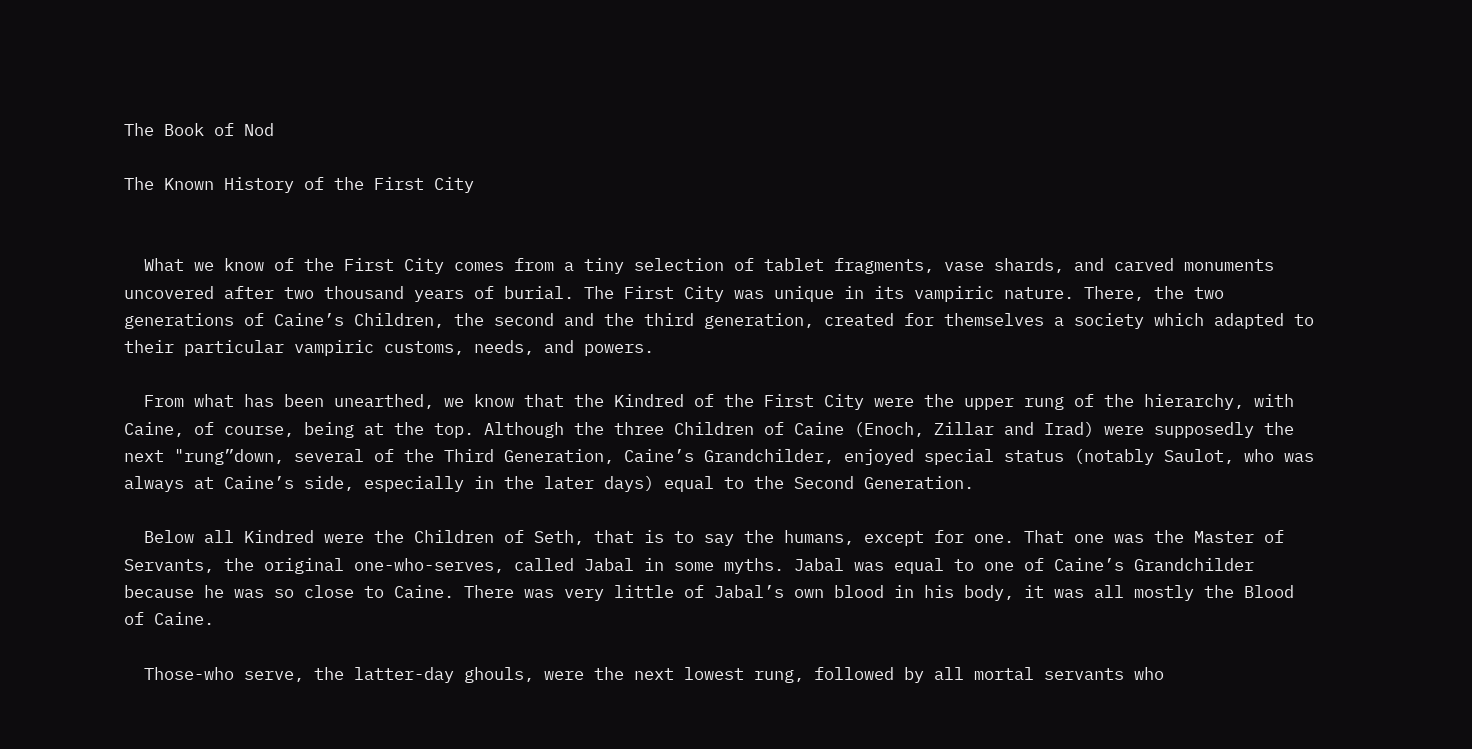The Book of Nod

The Known History of the First City


  What we know of the First City comes from a tiny selection of tablet fragments, vase shards, and carved monuments uncovered after two thousand years of burial. The First City was unique in its vampiric nature. There, the two generations of Caine’s Children, the second and the third generation, created for themselves a society which adapted to their particular vampiric customs, needs, and powers.

  From what has been unearthed, we know that the Kindred of the First City were the upper rung of the hierarchy, with Caine, of course, being at the top. Although the three Children of Caine (Enoch, Zillar and Irad) were supposedly the next "rung”down, several of the Third Generation, Caine’s Grandchilder, enjoyed special status (notably Saulot, who was always at Caine’s side, especially in the later days) equal to the Second Generation.

  Below all Kindred were the Children of Seth, that is to say the humans, except for one. That one was the Master of Servants, the original one-who-serves, called Jabal in some myths. Jabal was equal to one of Caine’s Grandchilder because he was so close to Caine. There was very little of Jabal’s own blood in his body, it was all mostly the Blood of Caine.

  Those-who serve, the latter-day ghouls, were the next lowest rung, followed by all mortal servants who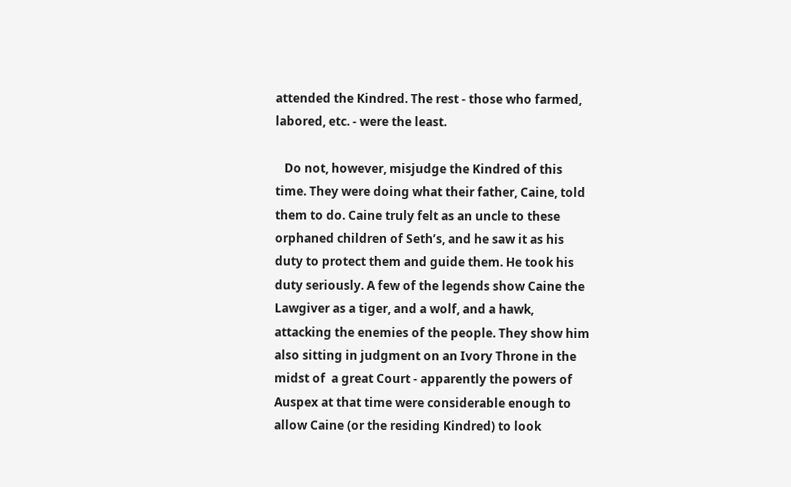attended the Kindred. The rest - those who farmed, labored, etc. - were the least.

   Do not, however, misjudge the Kindred of this time. They were doing what their father, Caine, told them to do. Caine truly felt as an uncle to these orphaned children of Seth’s, and he saw it as his duty to protect them and guide them. He took his duty seriously. A few of the legends show Caine the Lawgiver as a tiger, and a wolf, and a hawk, attacking the enemies of the people. They show him also sitting in judgment on an Ivory Throne in the midst of  a great Court - apparently the powers of Auspex at that time were considerable enough to allow Caine (or the residing Kindred) to look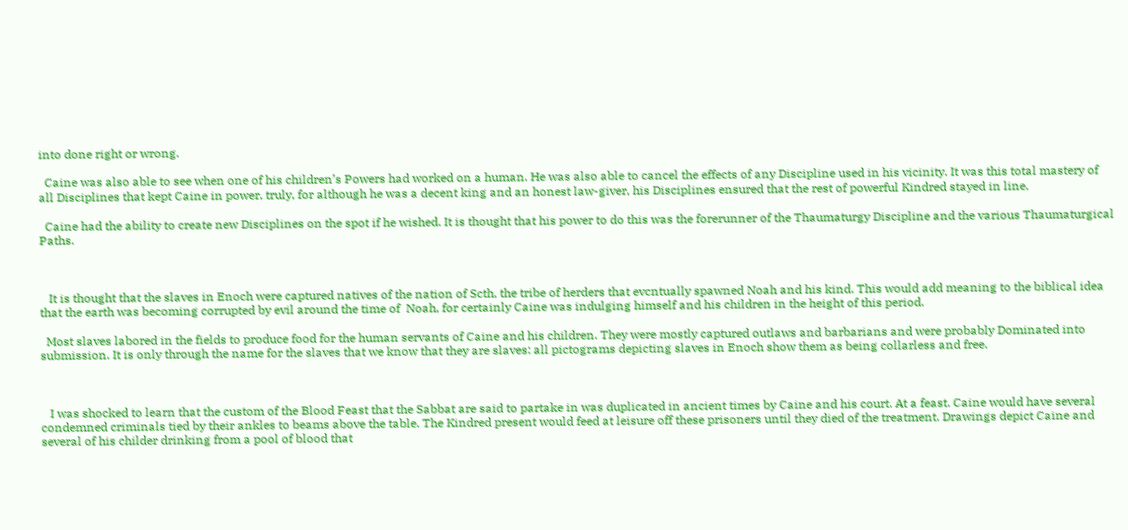into done right or wrong.

  Caine was also able to see when one of his children’s Powers had worked on a human. He was also able to cancel the effects of any Discipline used in his vicinity. It was this total mastery of all Disciplines that kept Caine in power, truly, for although he was a decent king and an honest law-giver, his Disciplines ensured that the rest of powerful Kindred stayed in line.

  Caine had the ability to create new Disciplines on the spot if he wished. It is thought that his power to do this was the forerunner of the Thaumaturgy Discipline and the various Thaumaturgical Paths.



   It is thought that the slaves in Enoch were captured natives of the nation of Scth, the tribe of herders that evcntually spawned Noah and his kind. This would add meaning to the biblical idea that the earth was becoming corrupted by evil around the time of  Noah, for certainly Caine was indulging himself and his children in the height of this period.

  Most slaves labored in the fields to produce food for the human servants of Caine and his children. They were mostly captured outlaws and barbarians and were probably Dominated into submission. It is only through the name for the slaves that we know that they are slaves: all pictograms depicting slaves in Enoch show them as being collarless and free.



   I was shocked to learn that the custom of the Blood Feast that the Sabbat are said to partake in was duplicated in ancient times by Caine and his court. At a feast. Caine would have several condemned criminals tied by their ankles to beams above the table. The Kindred present would feed at leisure off these prisoners until they died of the treatment. Drawings depict Caine and several of his childer drinking from a pool of blood that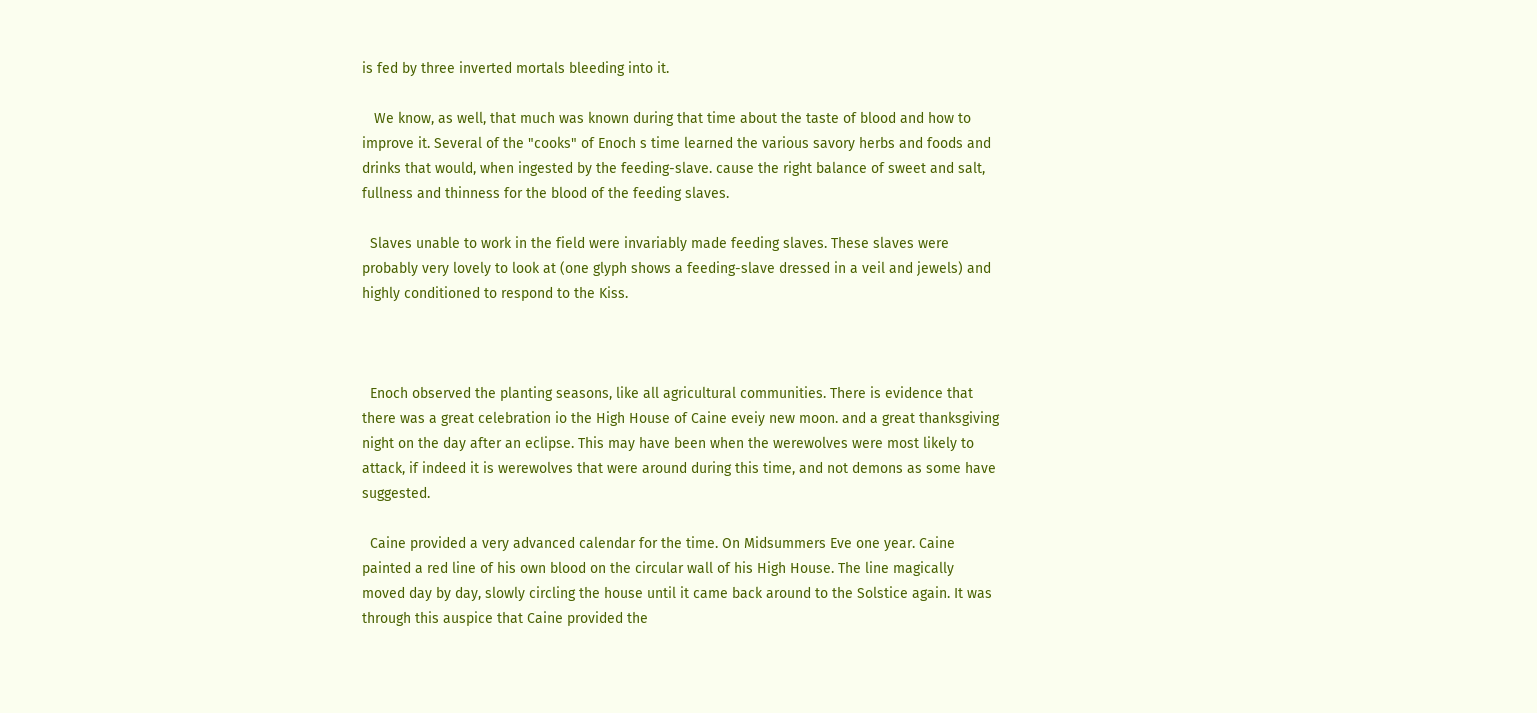is fed by three inverted mortals bleeding into it.

   We know, as well, that much was known during that time about the taste of blood and how to improve it. Several of the "cooks" of Enoch s time learned the various savory herbs and foods and drinks that would, when ingested by the feeding-slave. cause the right balance of sweet and salt, fullness and thinness for the blood of the feeding slaves.

  Slaves unable to work in the field were invariably made feeding slaves. These slaves were probably very lovely to look at (one glyph shows a feeding-slave dressed in a veil and jewels) and highly conditioned to respond to the Kiss.



  Enoch observed the planting seasons, like all agricultural communities. There is evidence that there was a great celebration io the High House of Caine eveiy new moon. and a great thanksgiving night on the day after an eclipse. This may have been when the werewolves were most likely to attack, if indeed it is werewolves that were around during this time, and not demons as some have suggested.

  Caine provided a very advanced calendar for the time. On Midsummers Eve one year. Caine painted a red line of his own blood on the circular wall of his High House. The line magically moved day by day, slowly circling the house until it came back around to the Solstice again. It was through this auspice that Caine provided the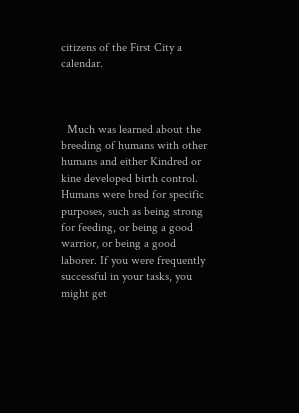citizens of the First City a calendar.



  Much was learned about the breeding of humans with other humans and either Kindred or kine developed birth control. Humans were bred for specific purposes, such as being strong for feeding, or being a good warrior, or being a good laborer. If you were frequently successful in your tasks, you might get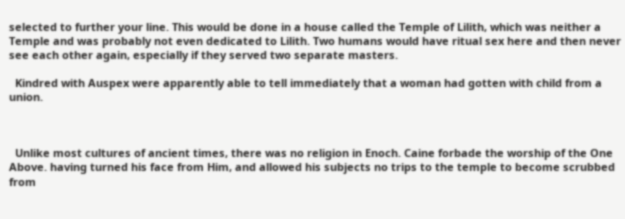selected to further your line. This would be done in a house called the Temple of Lilith, which was neither a Temple and was probably not even dedicated to Lilith. Two humans would have ritual sex here and then never see each other again, especially if they served two separate masters.

  Kindred with Auspex were apparently able to tell immediately that a woman had gotten with child from a union.



  Unlike most cultures of ancient times, there was no religion in Enoch. Caine forbade the worship of the One Above. having turned his face from Him, and allowed his subjects no trips to the temple to become scrubbed from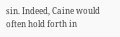sin. Indeed, Caine would often hold forth in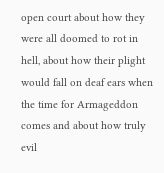open court about how they were all doomed to rot in hell, about how their plight would fall on deaf ears when the time for Armageddon comes and about how truly evil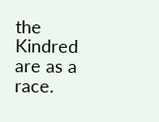the Kindred are as a race.